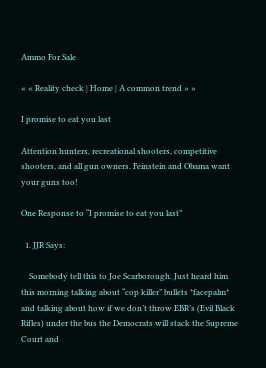Ammo For Sale

« « Reality check | Home | A common trend » »

I promise to eat you last

Attention hunters, recreational shooters, competitive shooters, and all gun owners. Feinstein and Obama want your guns too!

One Response to “I promise to eat you last”

  1. JJR Says:

    Somebody tell this to Joe Scarborough. Just heard him this morning talking about “cop killer” bullets *facepalm* and talking about how if we don’t throw EBR’s (Evil Black Rifles) under the bus the Democrats will stack the Supreme Court and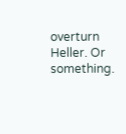overturn Heller. Or something.